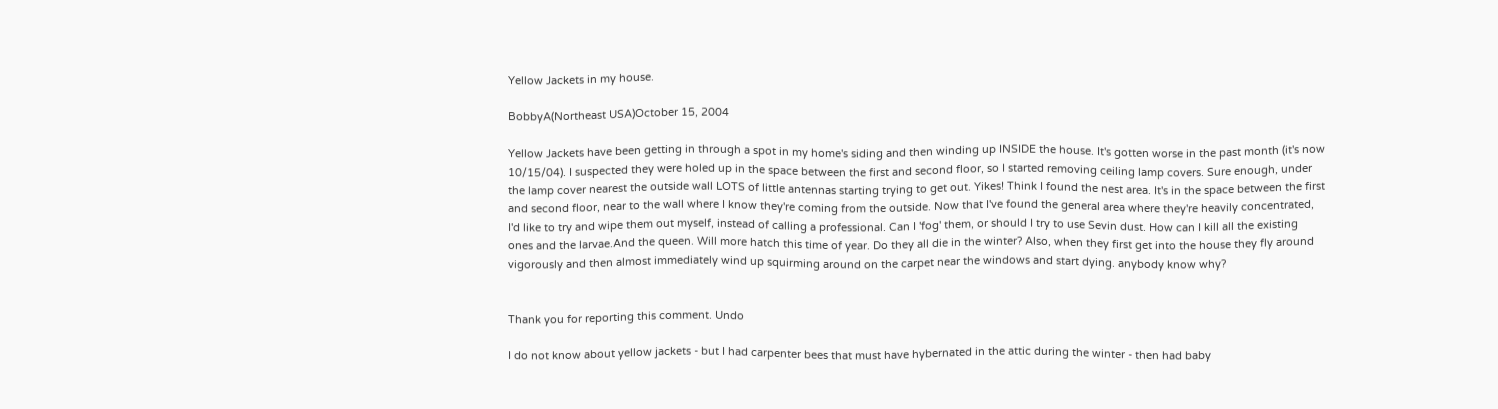Yellow Jackets in my house.

BobbyA(Northeast USA)October 15, 2004

Yellow Jackets have been getting in through a spot in my home's siding and then winding up INSIDE the house. It's gotten worse in the past month (it's now 10/15/04). I suspected they were holed up in the space between the first and second floor, so I started removing ceiling lamp covers. Sure enough, under the lamp cover nearest the outside wall LOTS of little antennas starting trying to get out. Yikes! Think I found the nest area. It's in the space between the first and second floor, near to the wall where I know they're coming from the outside. Now that I've found the general area where they're heavily concentrated, I'd like to try and wipe them out myself, instead of calling a professional. Can I 'fog' them, or should I try to use Sevin dust. How can I kill all the existing ones and the larvae.And the queen. Will more hatch this time of year. Do they all die in the winter? Also, when they first get into the house they fly around vigorously and then almost immediately wind up squirming around on the carpet near the windows and start dying. anybody know why?


Thank you for reporting this comment. Undo

I do not know about yellow jackets - but I had carpenter bees that must have hybernated in the attic during the winter - then had baby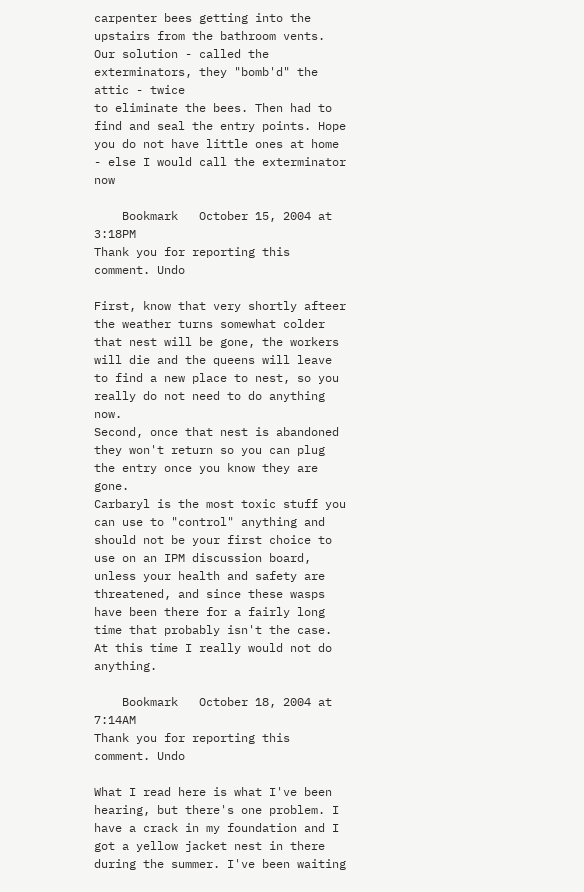carpenter bees getting into the upstairs from the bathroom vents. Our solution - called the exterminators, they "bomb'd" the attic - twice
to eliminate the bees. Then had to find and seal the entry points. Hope you do not have little ones at home - else I would call the exterminator now

    Bookmark   October 15, 2004 at 3:18PM
Thank you for reporting this comment. Undo

First, know that very shortly afteer the weather turns somewhat colder that nest will be gone, the workers will die and the queens will leave to find a new place to nest, so you really do not need to do anything now.
Second, once that nest is abandoned they won't return so you can plug the entry once you know they are gone.
Carbaryl is the most toxic stuff you can use to "control" anything and should not be your first choice to use on an IPM discussion board, unless your health and safety are threatened, and since these wasps have been there for a fairly long time that probably isn't the case. At this time I really would not do anything.

    Bookmark   October 18, 2004 at 7:14AM
Thank you for reporting this comment. Undo

What I read here is what I've been hearing, but there's one problem. I have a crack in my foundation and I got a yellow jacket nest in there during the summer. I've been waiting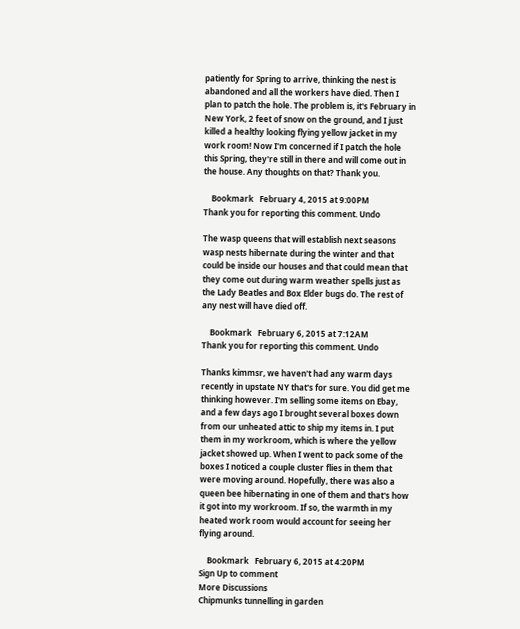patiently for Spring to arrive, thinking the nest is abandoned and all the workers have died. Then I plan to patch the hole. The problem is, it's February in New York, 2 feet of snow on the ground, and I just killed a healthy looking flying yellow jacket in my work room! Now I'm concerned if I patch the hole this Spring, they're still in there and will come out in the house. Any thoughts on that? Thank you.

    Bookmark   February 4, 2015 at 9:00PM
Thank you for reporting this comment. Undo

The wasp queens that will establish next seasons wasp nests hibernate during the winter and that could be inside our houses and that could mean that they come out during warm weather spells just as the Lady Beatles and Box Elder bugs do. The rest of any nest will have died off.

    Bookmark   February 6, 2015 at 7:12AM
Thank you for reporting this comment. Undo

Thanks kimmsr, we haven't had any warm days recently in upstate NY that's for sure. You did get me thinking however. I'm selling some items on Ebay, and a few days ago I brought several boxes down from our unheated attic to ship my items in. I put them in my workroom, which is where the yellow jacket showed up. When I went to pack some of the boxes I noticed a couple cluster flies in them that were moving around. Hopefully, there was also a queen bee hibernating in one of them and that's how it got into my workroom. If so, the warmth in my heated work room would account for seeing her flying around.

    Bookmark   February 6, 2015 at 4:20PM
Sign Up to comment
More Discussions
Chipmunks tunnelling in garden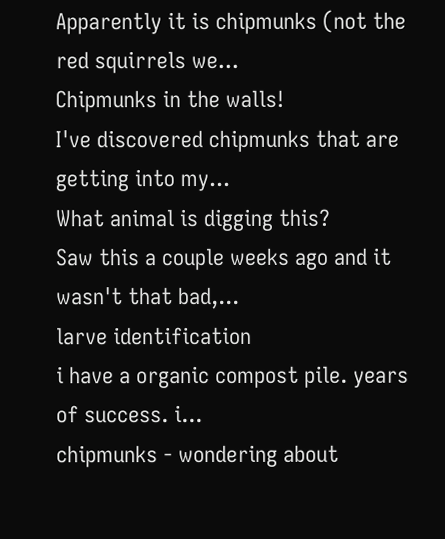Apparently it is chipmunks (not the red squirrels we...
Chipmunks in the walls!
I've discovered chipmunks that are getting into my...
What animal is digging this?
Saw this a couple weeks ago and it wasn't that bad,...
larve identification
i have a organic compost pile. years of success. i...
chipmunks - wondering about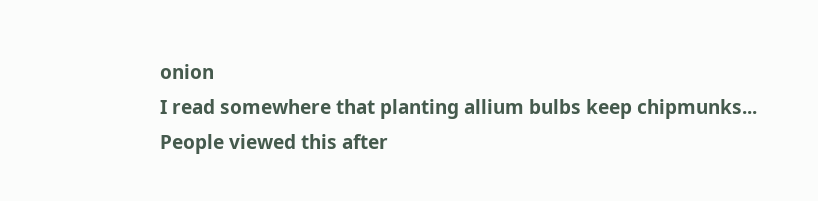onion
I read somewhere that planting allium bulbs keep chipmunks...
People viewed this after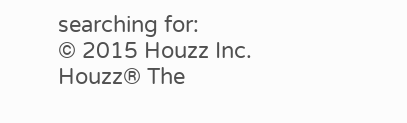searching for:
© 2015 Houzz Inc. Houzz® The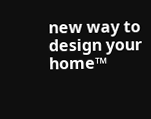new way to design your home™